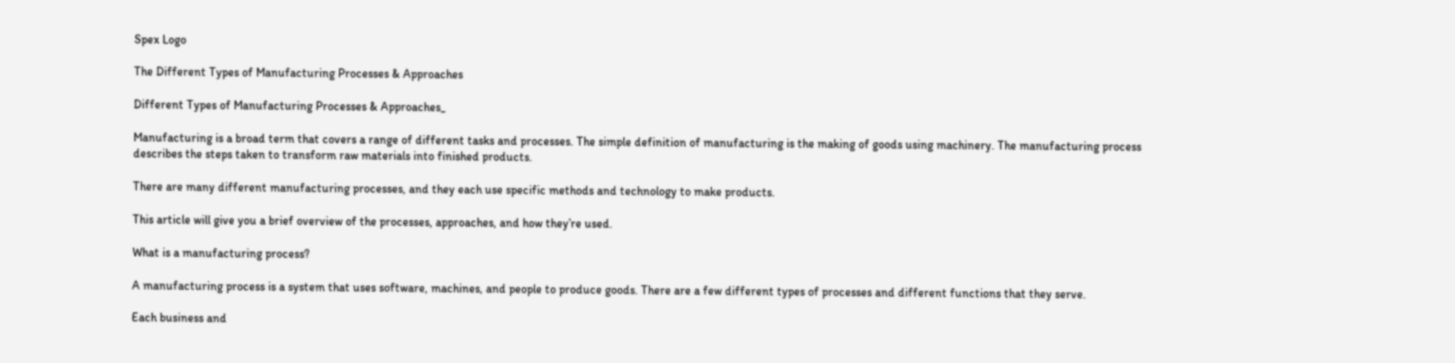Spex Logo

The Different Types of Manufacturing Processes & Approaches

Different Types of Manufacturing Processes & Approaches_

Manufacturing is a broad term that covers a range of different tasks and processes. The simple definition of manufacturing is the making of goods using machinery. The manufacturing process describes the steps taken to transform raw materials into finished products.

There are many different manufacturing processes, and they each use specific methods and technology to make products.

This article will give you a brief overview of the processes, approaches, and how they’re used.

What is a manufacturing process?

A manufacturing process is a system that uses software, machines, and people to produce goods. There are a few different types of processes and different functions that they serve.

Each business and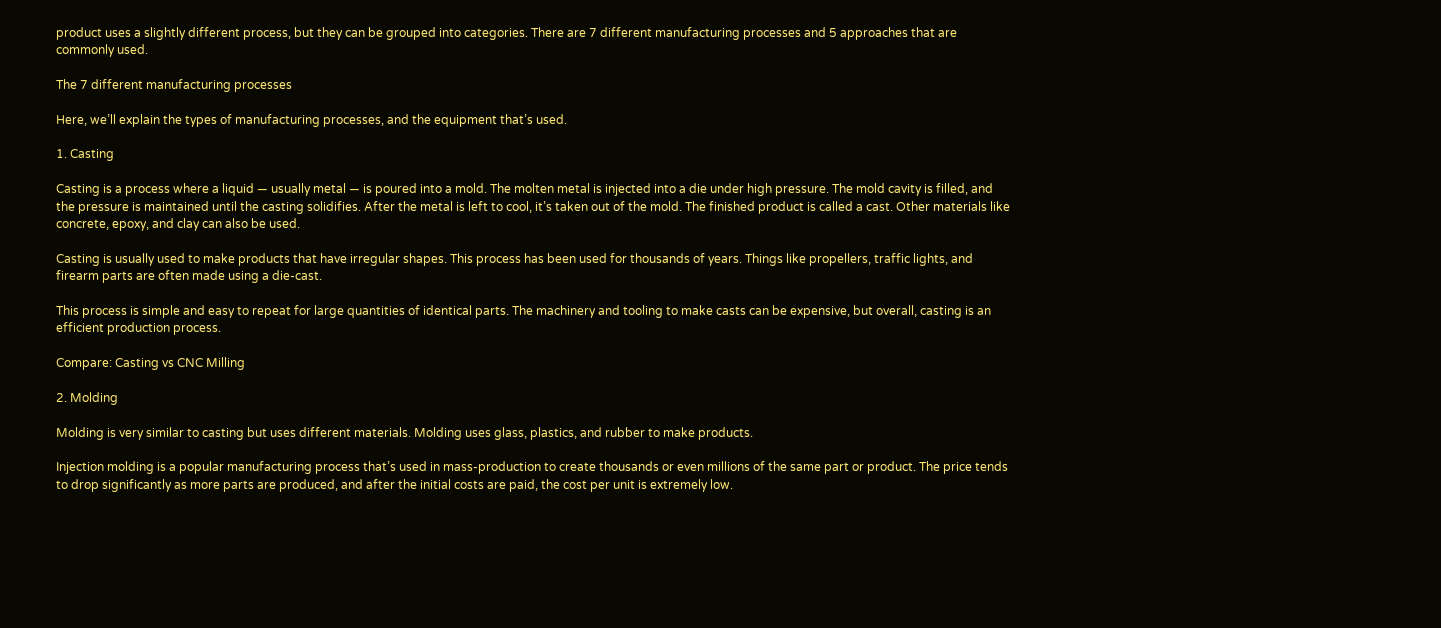product uses a slightly different process, but they can be grouped into categories. There are 7 different manufacturing processes and 5 approaches that are commonly used.

The 7 different manufacturing processes

Here, we’ll explain the types of manufacturing processes, and the equipment that’s used.

1. Casting

Casting is a process where a liquid — usually metal — is poured into a mold. The molten metal is injected into a die under high pressure. The mold cavity is filled, and the pressure is maintained until the casting solidifies. After the metal is left to cool, it’s taken out of the mold. The finished product is called a cast. Other materials like concrete, epoxy, and clay can also be used.

Casting is usually used to make products that have irregular shapes. This process has been used for thousands of years. Things like propellers, traffic lights, and firearm parts are often made using a die-cast.

This process is simple and easy to repeat for large quantities of identical parts. The machinery and tooling to make casts can be expensive, but overall, casting is an efficient production process.

Compare: Casting vs CNC Milling

2. Molding

Molding is very similar to casting but uses different materials. Molding uses glass, plastics, and rubber to make products.

Injection molding is a popular manufacturing process that’s used in mass-production to create thousands or even millions of the same part or product. The price tends to drop significantly as more parts are produced, and after the initial costs are paid, the cost per unit is extremely low.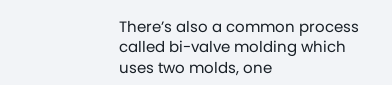There’s also a common process called bi-valve molding which uses two molds, one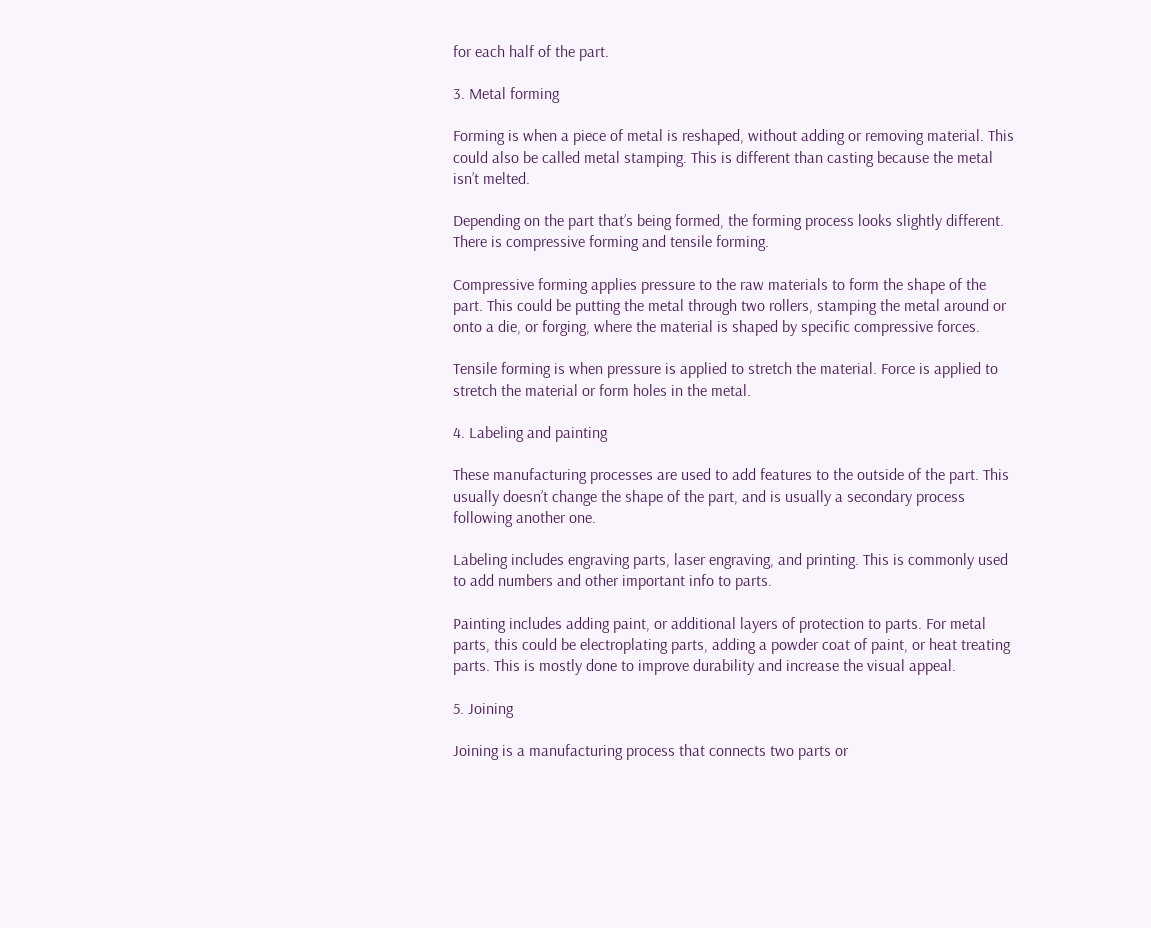for each half of the part.

3. Metal forming

Forming is when a piece of metal is reshaped, without adding or removing material. This could also be called metal stamping. This is different than casting because the metal isn’t melted.

Depending on the part that’s being formed, the forming process looks slightly different. There is compressive forming and tensile forming.

Compressive forming applies pressure to the raw materials to form the shape of the part. This could be putting the metal through two rollers, stamping the metal around or onto a die, or forging, where the material is shaped by specific compressive forces.

Tensile forming is when pressure is applied to stretch the material. Force is applied to stretch the material or form holes in the metal.

4. Labeling and painting

These manufacturing processes are used to add features to the outside of the part. This usually doesn’t change the shape of the part, and is usually a secondary process following another one.

Labeling includes engraving parts, laser engraving, and printing. This is commonly used to add numbers and other important info to parts.

Painting includes adding paint, or additional layers of protection to parts. For metal parts, this could be electroplating parts, adding a powder coat of paint, or heat treating parts. This is mostly done to improve durability and increase the visual appeal.

5. Joining

Joining is a manufacturing process that connects two parts or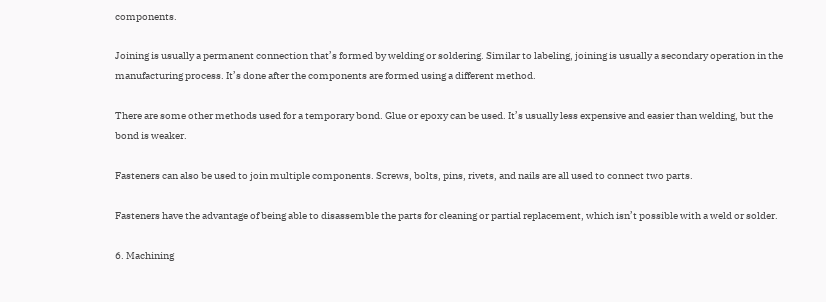components.

Joining is usually a permanent connection that’s formed by welding or soldering. Similar to labeling, joining is usually a secondary operation in the manufacturing process. It’s done after the components are formed using a different method.

There are some other methods used for a temporary bond. Glue or epoxy can be used. It’s usually less expensive and easier than welding, but the bond is weaker.

Fasteners can also be used to join multiple components. Screws, bolts, pins, rivets, and nails are all used to connect two parts.

Fasteners have the advantage of being able to disassemble the parts for cleaning or partial replacement, which isn’t possible with a weld or solder.

6. Machining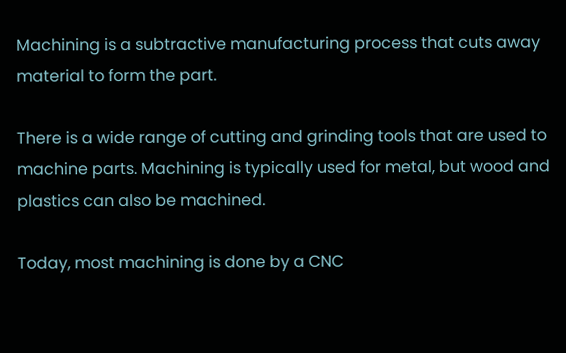Machining is a subtractive manufacturing process that cuts away material to form the part.

There is a wide range of cutting and grinding tools that are used to machine parts. Machining is typically used for metal, but wood and plastics can also be machined.

Today, most machining is done by a CNC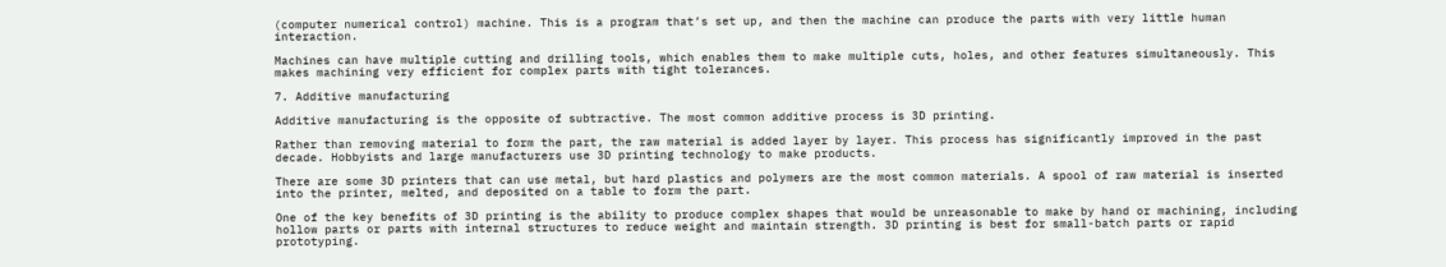(computer numerical control) machine. This is a program that’s set up, and then the machine can produce the parts with very little human interaction.

Machines can have multiple cutting and drilling tools, which enables them to make multiple cuts, holes, and other features simultaneously. This makes machining very efficient for complex parts with tight tolerances.

7. Additive manufacturing

Additive manufacturing is the opposite of subtractive. The most common additive process is 3D printing.

Rather than removing material to form the part, the raw material is added layer by layer. This process has significantly improved in the past decade. Hobbyists and large manufacturers use 3D printing technology to make products.

There are some 3D printers that can use metal, but hard plastics and polymers are the most common materials. A spool of raw material is inserted into the printer, melted, and deposited on a table to form the part.

One of the key benefits of 3D printing is the ability to produce complex shapes that would be unreasonable to make by hand or machining, including hollow parts or parts with internal structures to reduce weight and maintain strength. 3D printing is best for small-batch parts or rapid prototyping.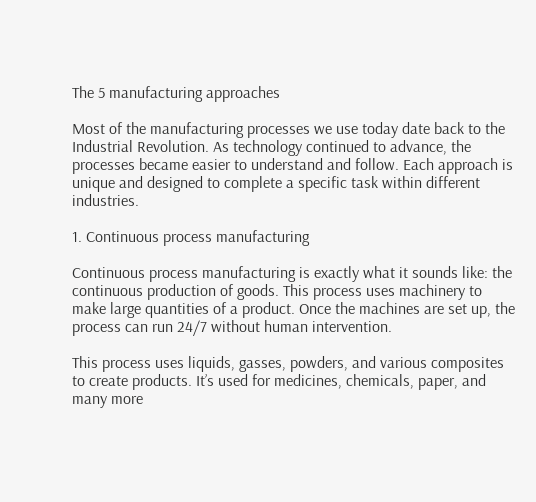The 5 manufacturing approaches

Most of the manufacturing processes we use today date back to the Industrial Revolution. As technology continued to advance, the processes became easier to understand and follow. Each approach is unique and designed to complete a specific task within different industries.

1. Continuous process manufacturing

Continuous process manufacturing is exactly what it sounds like: the continuous production of goods. This process uses machinery to make large quantities of a product. Once the machines are set up, the process can run 24/7 without human intervention.

This process uses liquids, gasses, powders, and various composites to create products. It’s used for medicines, chemicals, paper, and many more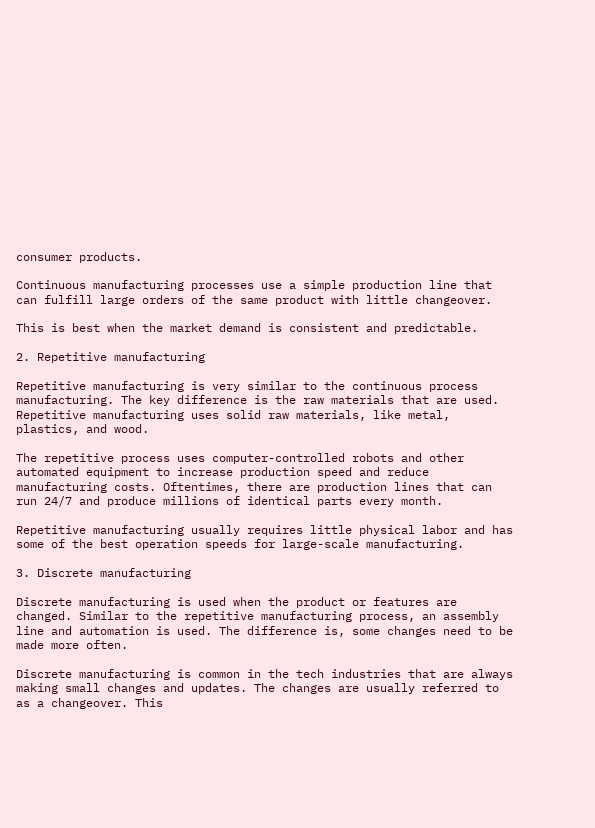consumer products.

Continuous manufacturing processes use a simple production line that can fulfill large orders of the same product with little changeover.

This is best when the market demand is consistent and predictable.

2. Repetitive manufacturing

Repetitive manufacturing is very similar to the continuous process manufacturing. The key difference is the raw materials that are used. Repetitive manufacturing uses solid raw materials, like metal, plastics, and wood.

The repetitive process uses computer-controlled robots and other automated equipment to increase production speed and reduce manufacturing costs. Oftentimes, there are production lines that can run 24/7 and produce millions of identical parts every month.

Repetitive manufacturing usually requires little physical labor and has some of the best operation speeds for large-scale manufacturing.

3. Discrete manufacturing

Discrete manufacturing is used when the product or features are changed. Similar to the repetitive manufacturing process, an assembly line and automation is used. The difference is, some changes need to be made more often.

Discrete manufacturing is common in the tech industries that are always making small changes and updates. The changes are usually referred to as a changeover. This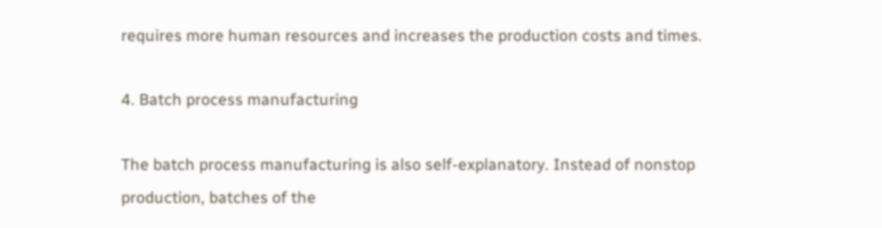requires more human resources and increases the production costs and times.

4. Batch process manufacturing

The batch process manufacturing is also self-explanatory. Instead of nonstop production, batches of the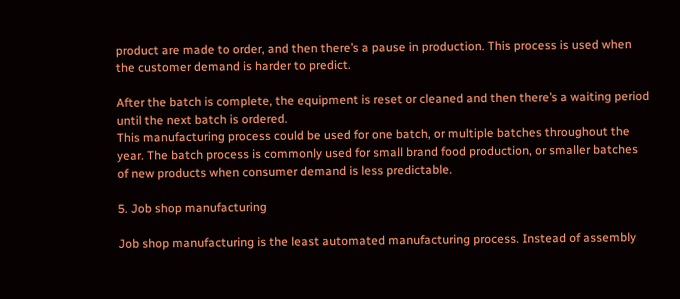product are made to order, and then there’s a pause in production. This process is used when the customer demand is harder to predict.

After the batch is complete, the equipment is reset or cleaned and then there’s a waiting period until the next batch is ordered.
This manufacturing process could be used for one batch, or multiple batches throughout the year. The batch process is commonly used for small brand food production, or smaller batches of new products when consumer demand is less predictable.

5. Job shop manufacturing

Job shop manufacturing is the least automated manufacturing process. Instead of assembly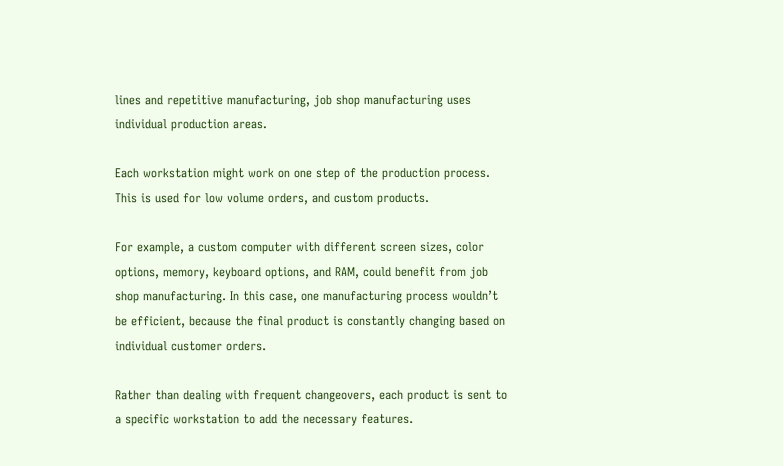lines and repetitive manufacturing, job shop manufacturing uses individual production areas.

Each workstation might work on one step of the production process. This is used for low volume orders, and custom products.

For example, a custom computer with different screen sizes, color options, memory, keyboard options, and RAM, could benefit from job shop manufacturing. In this case, one manufacturing process wouldn’t be efficient, because the final product is constantly changing based on individual customer orders.

Rather than dealing with frequent changeovers, each product is sent to a specific workstation to add the necessary features.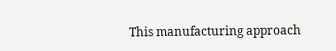This manufacturing approach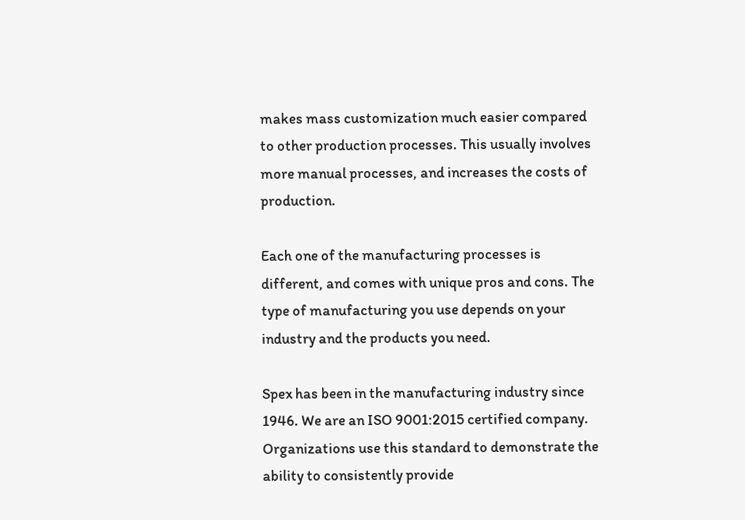makes mass customization much easier compared to other production processes. This usually involves more manual processes, and increases the costs of production.

Each one of the manufacturing processes is different, and comes with unique pros and cons. The type of manufacturing you use depends on your industry and the products you need.

Spex has been in the manufacturing industry since 1946. We are an ISO 9001:2015 certified company. Organizations use this standard to demonstrate the ability to consistently provide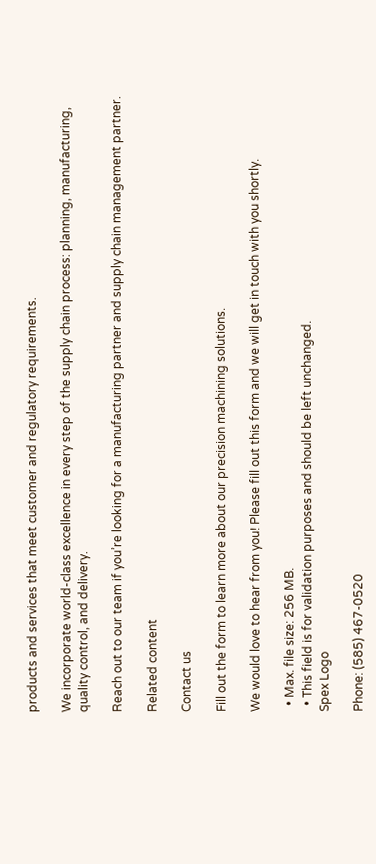products and services that meet customer and regulatory requirements.

We incorporate world-class excellence in every step of the supply chain process: planning, manufacturing, quality control, and delivery.

Reach out to our team if you’re looking for a manufacturing partner and supply chain management partner.

Related content

Contact us

Fill out the form to learn more about our precision machining solutions.

We would love to hear from you! Please fill out this form and we will get in touch with you shortly.

  • Max. file size: 256 MB.
  • This field is for validation purposes and should be left unchanged.
Spex Logo

Phone: (585) 467-0520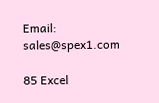Email: sales@spex1.com

85 Excel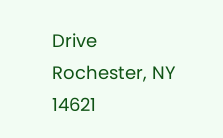Drive
Rochester, NY 14621